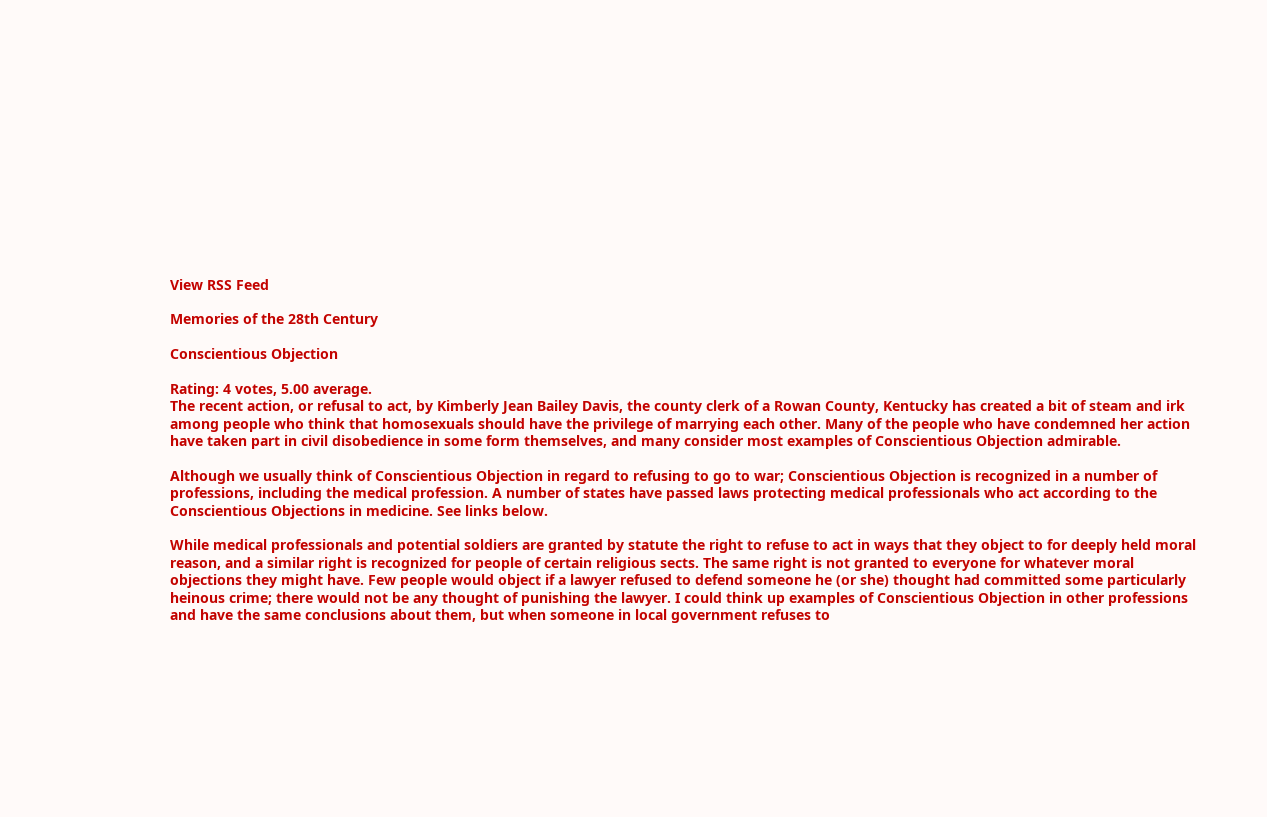View RSS Feed

Memories of the 28th Century

Conscientious Objection

Rating: 4 votes, 5.00 average.
The recent action, or refusal to act, by Kimberly Jean Bailey Davis, the county clerk of a Rowan County, Kentucky has created a bit of steam and irk among people who think that homosexuals should have the privilege of marrying each other. Many of the people who have condemned her action have taken part in civil disobedience in some form themselves, and many consider most examples of Conscientious Objection admirable.

Although we usually think of Conscientious Objection in regard to refusing to go to war; Conscientious Objection is recognized in a number of professions, including the medical profession. A number of states have passed laws protecting medical professionals who act according to the Conscientious Objections in medicine. See links below.

While medical professionals and potential soldiers are granted by statute the right to refuse to act in ways that they object to for deeply held moral reason, and a similar right is recognized for people of certain religious sects. The same right is not granted to everyone for whatever moral objections they might have. Few people would object if a lawyer refused to defend someone he (or she) thought had committed some particularly heinous crime; there would not be any thought of punishing the lawyer. I could think up examples of Conscientious Objection in other professions and have the same conclusions about them, but when someone in local government refuses to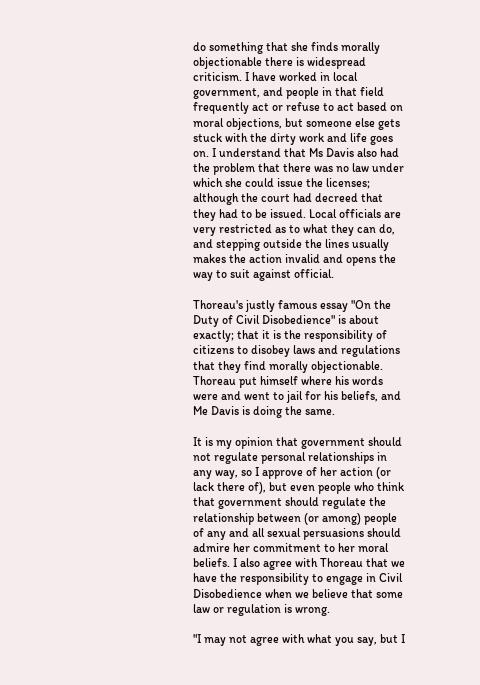do something that she finds morally objectionable there is widespread criticism. I have worked in local government, and people in that field frequently act or refuse to act based on moral objections, but someone else gets stuck with the dirty work and life goes on. I understand that Ms Davis also had the problem that there was no law under which she could issue the licenses; although the court had decreed that they had to be issued. Local officials are very restricted as to what they can do, and stepping outside the lines usually makes the action invalid and opens the way to suit against official.

Thoreau's justly famous essay "On the Duty of Civil Disobedience" is about exactly; that it is the responsibility of citizens to disobey laws and regulations that they find morally objectionable. Thoreau put himself where his words were and went to jail for his beliefs, and Me Davis is doing the same.

It is my opinion that government should not regulate personal relationships in any way, so I approve of her action (or lack there of), but even people who think that government should regulate the relationship between (or among) people of any and all sexual persuasions should admire her commitment to her moral beliefs. I also agree with Thoreau that we have the responsibility to engage in Civil Disobedience when we believe that some law or regulation is wrong.

"I may not agree with what you say, but I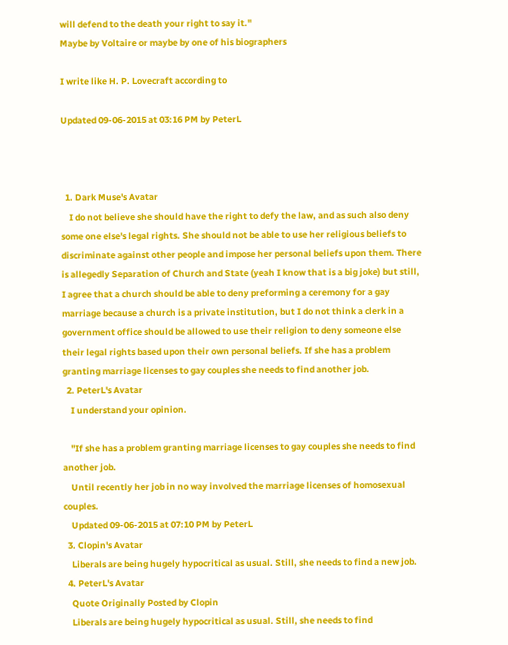will defend to the death your right to say it."
Maybe by Voltaire or maybe by one of his biographers

I write like H. P. Lovecraft according to

Updated 09-06-2015 at 03:16 PM by PeterL



  1. Dark Muse's Avatar
    I do not believe she should have the right to defy the law, and as such also deny some one else's legal rights. She should not be able to use her religious beliefs to discriminate against other people and impose her personal beliefs upon them. There is allegedly Separation of Church and State (yeah I know that is a big joke) but still, I agree that a church should be able to deny preforming a ceremony for a gay marriage because a church is a private institution, but I do not think a clerk in a government office should be allowed to use their religion to deny someone else their legal rights based upon their own personal beliefs. If she has a problem granting marriage licenses to gay couples she needs to find another job.
  2. PeterL's Avatar
    I understand your opinion.

    "If she has a problem granting marriage licenses to gay couples she needs to find another job.
    Until recently her job in no way involved the marriage licenses of homosexual couples.
    Updated 09-06-2015 at 07:10 PM by PeterL
  3. Clopin's Avatar
    Liberals are being hugely hypocritical as usual. Still, she needs to find a new job.
  4. PeterL's Avatar
    Quote Originally Posted by Clopin
    Liberals are being hugely hypocritical as usual. Still, she needs to find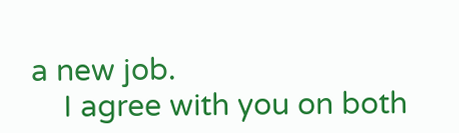a new job.
    I agree with you on both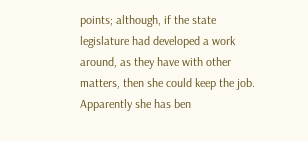points; although, if the state legislature had developed a work around, as they have with other matters, then she could keep the job. Apparently she has ben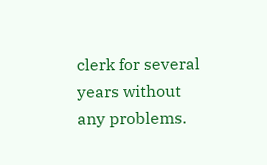clerk for several years without any problems.